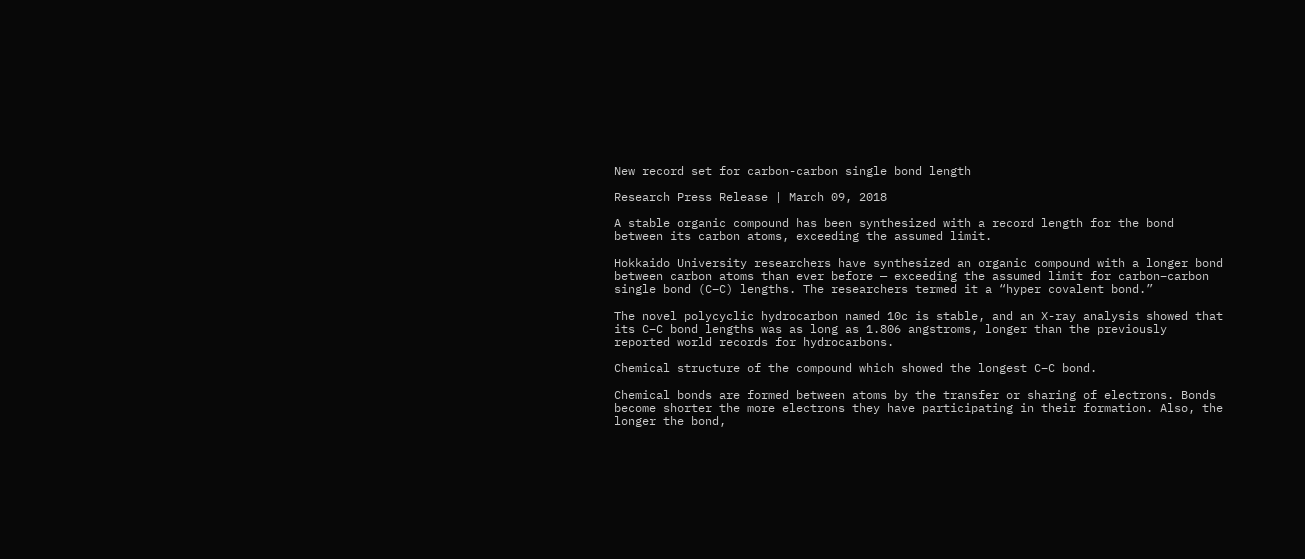New record set for carbon-carbon single bond length

Research Press Release | March 09, 2018

A stable organic compound has been synthesized with a record length for the bond between its carbon atoms, exceeding the assumed limit.

Hokkaido University researchers have synthesized an organic compound with a longer bond between carbon atoms than ever before — exceeding the assumed limit for carbon–carbon single bond (C–C) lengths. The researchers termed it a “hyper covalent bond.”

The novel polycyclic hydrocarbon named 10c is stable, and an X-ray analysis showed that its C–C bond lengths was as long as 1.806 angstroms, longer than the previously reported world records for hydrocarbons.

Chemical structure of the compound which showed the longest C–C bond.

Chemical bonds are formed between atoms by the transfer or sharing of electrons. Bonds become shorter the more electrons they have participating in their formation. Also, the longer the bond,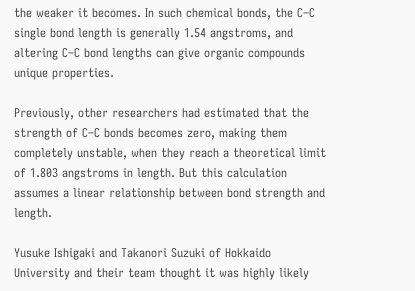the weaker it becomes. In such chemical bonds, the C–C single bond length is generally 1.54 angstroms, and altering C–C bond lengths can give organic compounds unique properties.

Previously, other researchers had estimated that the strength of C–C bonds becomes zero, making them completely unstable, when they reach a theoretical limit of 1.803 angstroms in length. But this calculation assumes a linear relationship between bond strength and length.

Yusuke Ishigaki and Takanori Suzuki of Hokkaido University and their team thought it was highly likely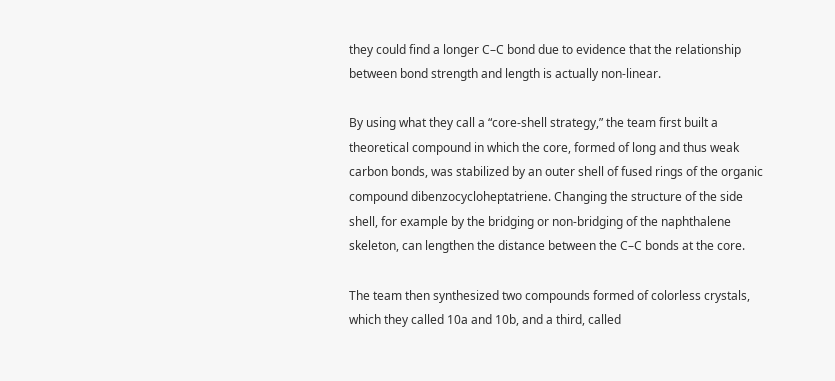they could find a longer C–C bond due to evidence that the relationship between bond strength and length is actually non-linear.

By using what they call a “core-shell strategy,” the team first built a theoretical compound in which the core, formed of long and thus weak carbon bonds, was stabilized by an outer shell of fused rings of the organic compound dibenzocycloheptatriene. Changing the structure of the side shell, for example by the bridging or non-bridging of the naphthalene skeleton, can lengthen the distance between the C–C bonds at the core.

The team then synthesized two compounds formed of colorless crystals, which they called 10a and 10b, and a third, called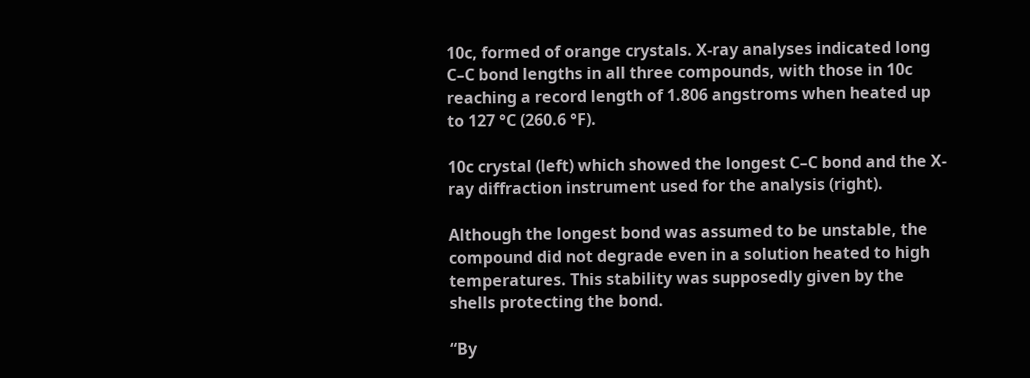10c, formed of orange crystals. X-ray analyses indicated long C–C bond lengths in all three compounds, with those in 10c reaching a record length of 1.806 angstroms when heated up to 127 °C (260.6 °F).

10c crystal (left) which showed the longest C–C bond and the X-ray diffraction instrument used for the analysis (right).

Although the longest bond was assumed to be unstable, the compound did not degrade even in a solution heated to high temperatures. This stability was supposedly given by the shells protecting the bond.

“By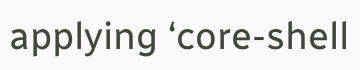applying ‘core-shell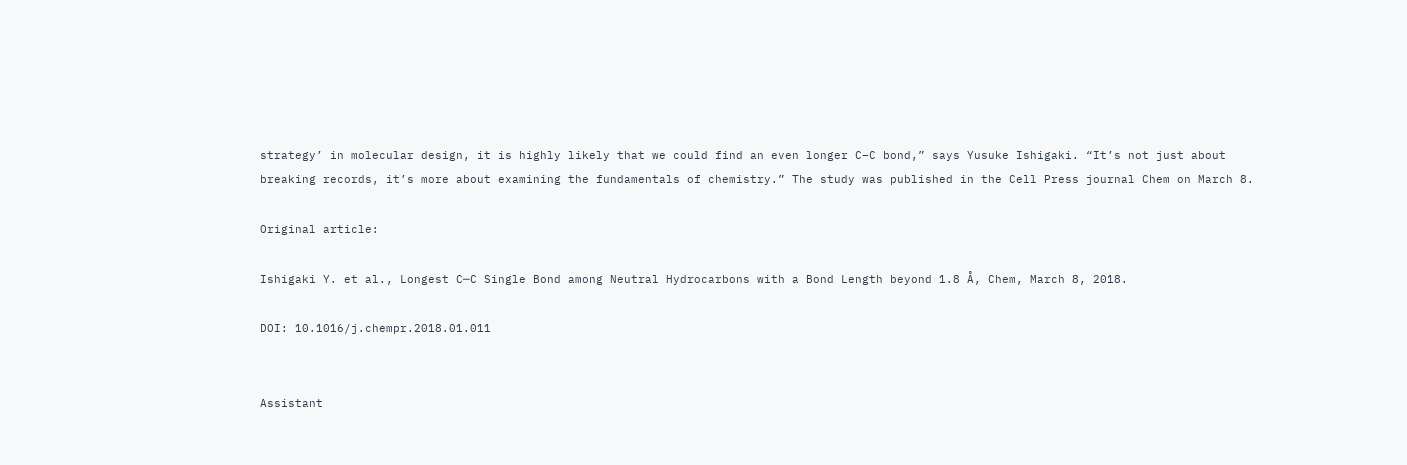strategy’ in molecular design, it is highly likely that we could find an even longer C–C bond,” says Yusuke Ishigaki. “It’s not just about breaking records, it’s more about examining the fundamentals of chemistry.” The study was published in the Cell Press journal Chem on March 8.

Original article:

Ishigaki Y. et al., Longest C─C Single Bond among Neutral Hydrocarbons with a Bond Length beyond 1.8 Å, Chem, March 8, 2018.

DOI: 10.1016/j.chempr.2018.01.011


Assistant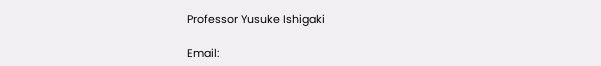Professor Yusuke Ishigaki

Email: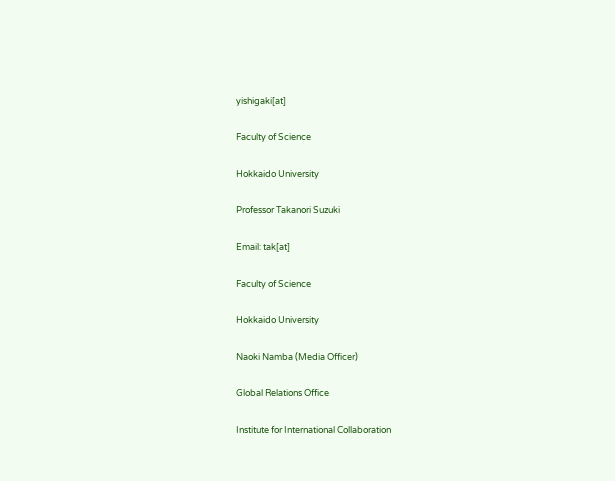yishigaki[at]

Faculty of Science

Hokkaido University

Professor Takanori Suzuki

Email: tak[at]

Faculty of Science

Hokkaido University

Naoki Namba (Media Officer)

Global Relations Office

Institute for International Collaboration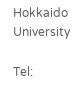Hokkaido University

Tel: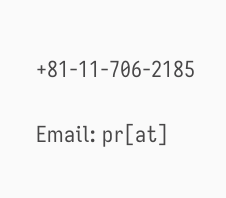+81-11-706-2185

Email: pr[at]